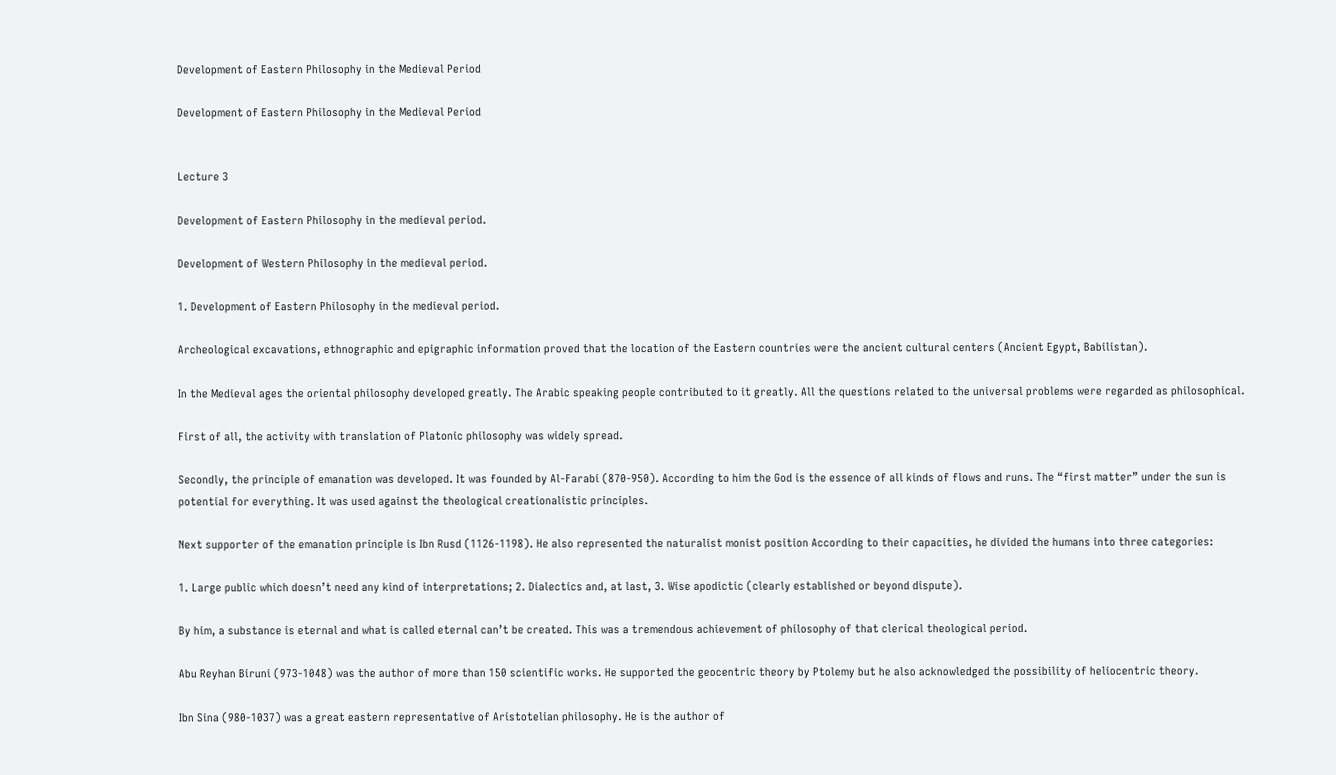Development of Eastern Philosophy in the Medieval Period

Development of Eastern Philosophy in the Medieval Period


Lecture 3

Development of Eastern Philosophy in the medieval period.

Development of Western Philosophy in the medieval period.

1. Development of Eastern Philosophy in the medieval period.

Archeological excavations, ethnographic and epigraphic information proved that the location of the Eastern countries were the ancient cultural centers (Ancient Egypt, Babilistan).

In the Medieval ages the oriental philosophy developed greatly. The Arabic speaking people contributed to it greatly. All the questions related to the universal problems were regarded as philosophical.

First of all, the activity with translation of Platonic philosophy was widely spread.

Secondly, the principle of emanation was developed. It was founded by Al-Farabi (870-950). According to him the God is the essence of all kinds of flows and runs. The “first matter” under the sun is potential for everything. It was used against the theological creationalistic principles.

Next supporter of the emanation principle is Ibn Rusd (1126-1198). He also represented the naturalist monist position According to their capacities, he divided the humans into three categories:

1. Large public which doesn’t need any kind of interpretations; 2. Dialectics and, at last, 3. Wise apodictic (clearly established or beyond dispute).

By him, a substance is eternal and what is called eternal can’t be created. This was a tremendous achievement of philosophy of that clerical theological period.

Abu Reyhan Biruni (973-1048) was the author of more than 150 scientific works. He supported the geocentric theory by Ptolemy but he also acknowledged the possibility of heliocentric theory.

Ibn Sina (980-1037) was a great eastern representative of Aristotelian philosophy. He is the author of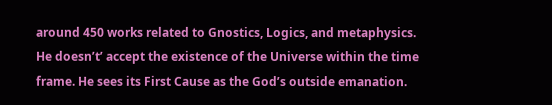around 450 works related to Gnostics, Logics, and metaphysics. He doesn’t’ accept the existence of the Universe within the time frame. He sees its First Cause as the God’s outside emanation.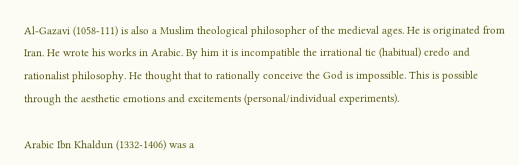Al-Gazavi (1058-111) is also a Muslim theological philosopher of the medieval ages. He is originated from Iran. He wrote his works in Arabic. By him it is incompatible the irrational tic (habitual) credo and rationalist philosophy. He thought that to rationally conceive the God is impossible. This is possible through the aesthetic emotions and excitements (personal/individual experiments).

Arabic Ibn Khaldun (1332-1406) was a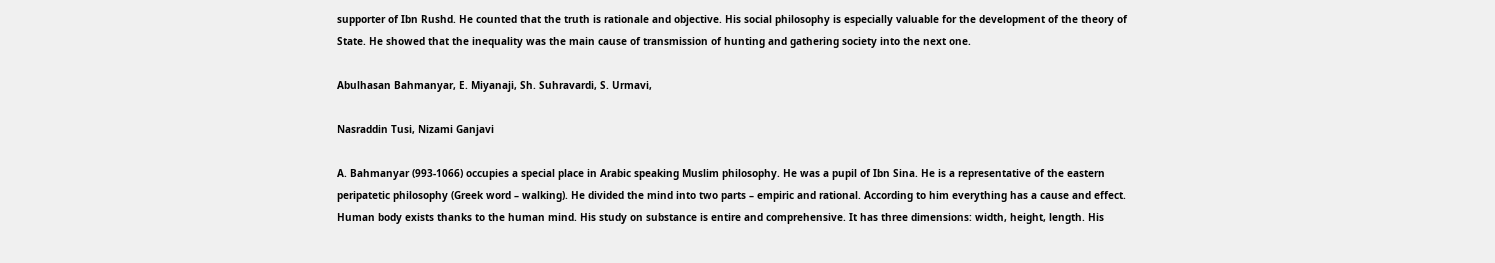supporter of Ibn Rushd. He counted that the truth is rationale and objective. His social philosophy is especially valuable for the development of the theory of State. He showed that the inequality was the main cause of transmission of hunting and gathering society into the next one.

Abulhasan Bahmanyar, E. Miyanaji, Sh. Suhravardi, S. Urmavi,

Nasraddin Tusi, Nizami Ganjavi

A. Bahmanyar (993-1066) occupies a special place in Arabic speaking Muslim philosophy. He was a pupil of Ibn Sina. He is a representative of the eastern peripatetic philosophy (Greek word – walking). He divided the mind into two parts – empiric and rational. According to him everything has a cause and effect. Human body exists thanks to the human mind. His study on substance is entire and comprehensive. It has three dimensions: width, height, length. His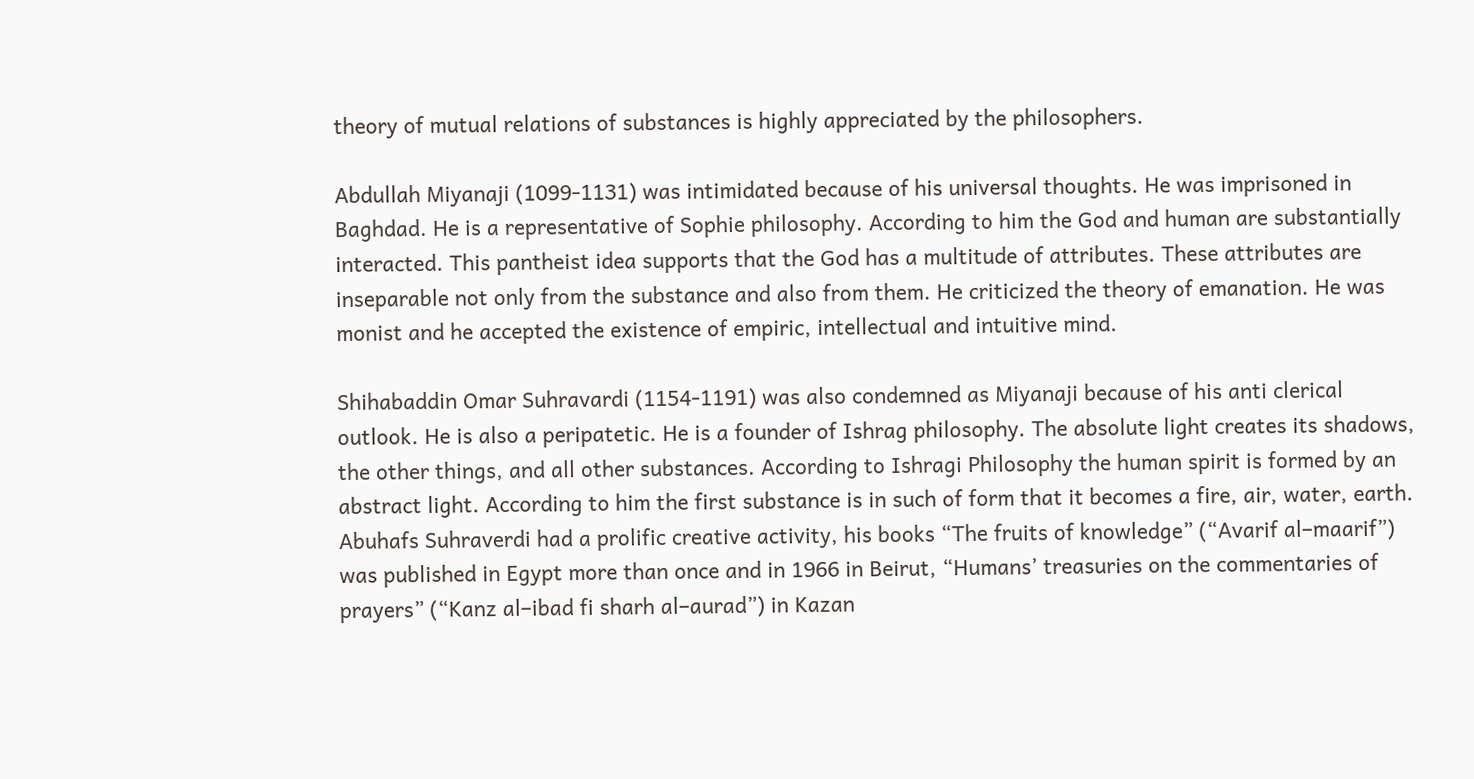theory of mutual relations of substances is highly appreciated by the philosophers.

Abdullah Miyanaji (1099-1131) was intimidated because of his universal thoughts. He was imprisoned in Baghdad. He is a representative of Sophie philosophy. According to him the God and human are substantially interacted. This pantheist idea supports that the God has a multitude of attributes. These attributes are inseparable not only from the substance and also from them. He criticized the theory of emanation. He was monist and he accepted the existence of empiric, intellectual and intuitive mind.

Shihabaddin Omar Suhravardi (1154-1191) was also condemned as Miyanaji because of his anti clerical outlook. He is also a peripatetic. He is a founder of Ishrag philosophy. The absolute light creates its shadows, the other things, and all other substances. According to Ishragi Philosophy the human spirit is formed by an abstract light. According to him the first substance is in such of form that it becomes a fire, air, water, earth. Abuhafs Suhraverdi had a prolific creative activity, his books “The fruits of knowledge” (“Avarif al–maarif”) was published in Egypt more than once and in 1966 in Beirut, “Humans’ treasuries on the commentaries of prayers” (“Kanz al–ibad fi sharh al–aurad”) in Kazan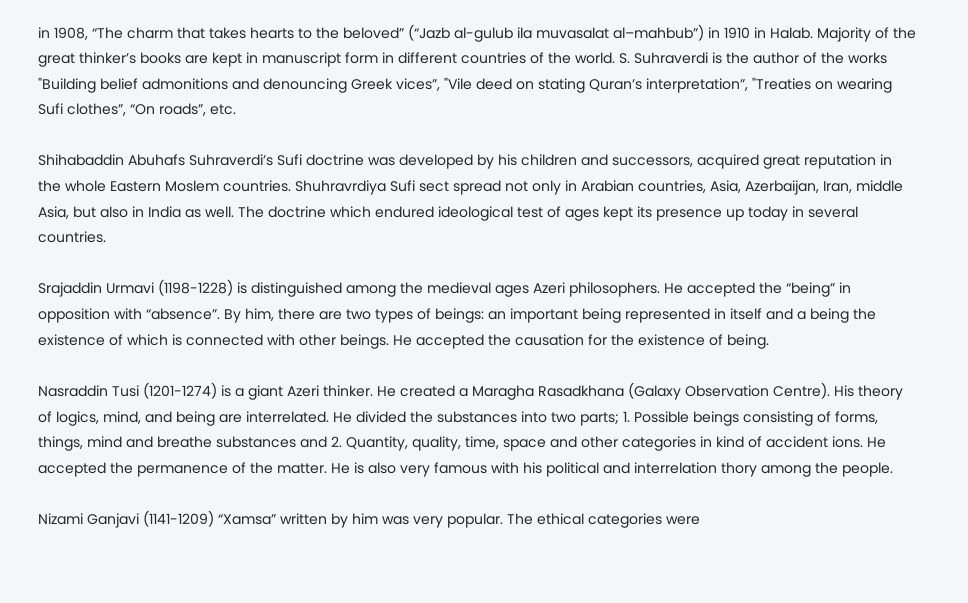in 1908, “The charm that takes hearts to the beloved” (“Jazb al-gulub ila muvasalat al–mahbub”) in 1910 in Halab. Majority of the great thinker’s books are kept in manuscript form in different countries of the world. S. Suhraverdi is the author of the works "Building belief admonitions and denouncing Greek vices”, "Vile deed on stating Quran’s interpretation”, "Treaties on wearing Sufi clothes”, “On roads”, etc.

Shihabaddin Abuhafs Suhraverdi’s Sufi doctrine was developed by his children and successors, acquired great reputation in the whole Eastern Moslem countries. Shuhravrdiya Sufi sect spread not only in Arabian countries, Asia, Azerbaijan, Iran, middle Asia, but also in India as well. The doctrine which endured ideological test of ages kept its presence up today in several countries.

Srajaddin Urmavi (1198-1228) is distinguished among the medieval ages Azeri philosophers. He accepted the “being” in opposition with “absence”. By him, there are two types of beings: an important being represented in itself and a being the existence of which is connected with other beings. He accepted the causation for the existence of being.

Nasraddin Tusi (1201-1274) is a giant Azeri thinker. He created a Maragha Rasadkhana (Galaxy Observation Centre). His theory of logics, mind, and being are interrelated. He divided the substances into two parts; 1. Possible beings consisting of forms, things, mind and breathe substances and 2. Quantity, quality, time, space and other categories in kind of accident ions. He accepted the permanence of the matter. He is also very famous with his political and interrelation thory among the people.

Nizami Ganjavi (1141-1209) “Xamsa” written by him was very popular. The ethical categories were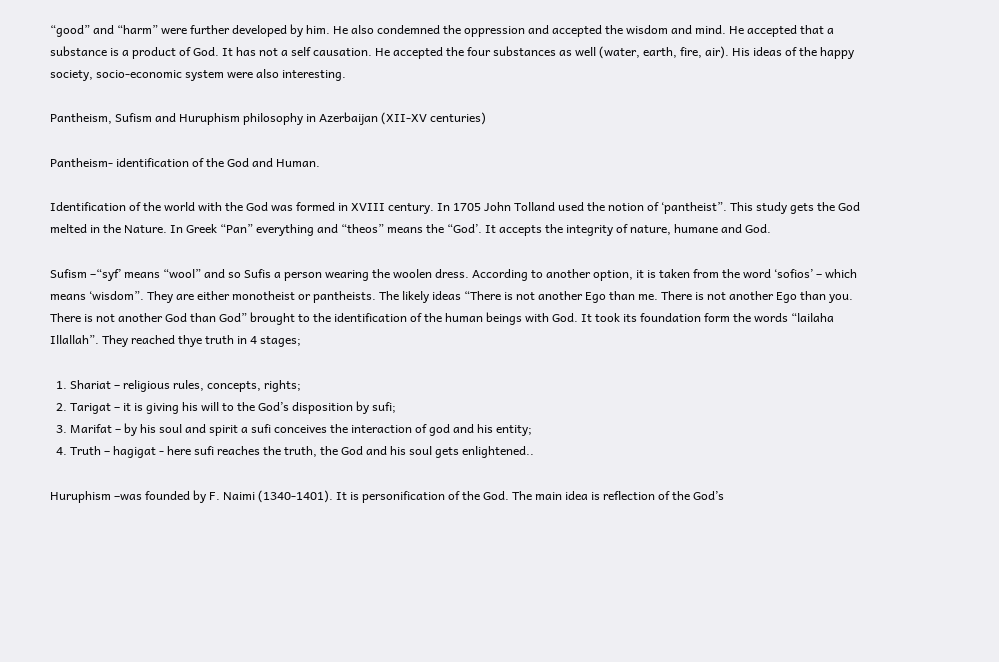“good” and “harm” were further developed by him. He also condemned the oppression and accepted the wisdom and mind. He accepted that a substance is a product of God. It has not a self causation. He accepted the four substances as well (water, earth, fire, air). His ideas of the happy society, socio-economic system were also interesting.

Pantheism, Sufism and Huruphism philosophy in Azerbaijan (XII-XV centuries)

Pantheism- identification of the God and Human.

Identification of the world with the God was formed in XVIII century. In 1705 John Tolland used the notion of ‘pantheist”. This study gets the God melted in the Nature. In Greek “Pan” everything and “theos” means the “God’. It accepts the integrity of nature, humane and God.

Sufism –“syf’ means “wool” and so Sufis a person wearing the woolen dress. According to another option, it is taken from the word ‘sofios’ – which means ‘wisdom”. They are either monotheist or pantheists. The likely ideas “There is not another Ego than me. There is not another Ego than you. There is not another God than God” brought to the identification of the human beings with God. It took its foundation form the words “lailaha Illallah”. They reached thye truth in 4 stages;

  1. Shariat – religious rules, concepts, rights;
  2. Tarigat – it is giving his will to the God’s disposition by sufi;
  3. Marifat – by his soul and spirit a sufi conceives the interaction of god and his entity;
  4. Truth – hagigat - here sufi reaches the truth, the God and his soul gets enlightened..

Huruphism –was founded by F. Naimi (1340-1401). It is personification of the God. The main idea is reflection of the God’s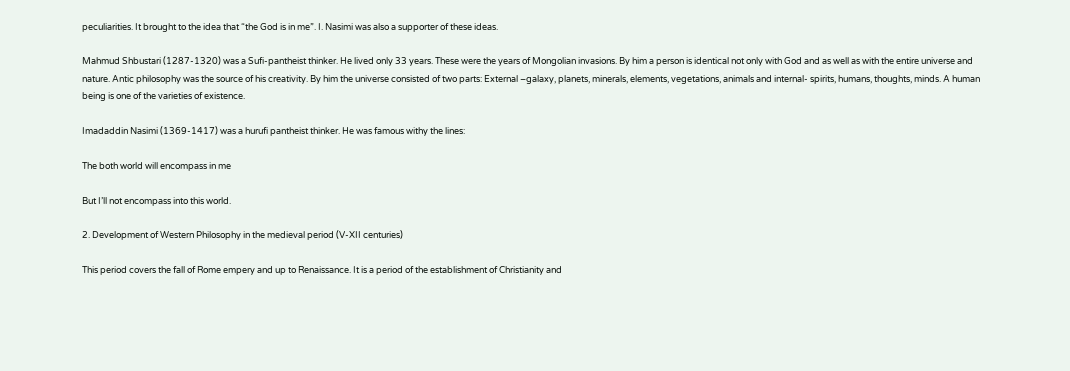peculiarities. It brought to the idea that “the God is in me”. I. Nasimi was also a supporter of these ideas.

Mahmud Shbustari (1287-1320) was a Sufi-pantheist thinker. He lived only 33 years. These were the years of Mongolian invasions. By him a person is identical not only with God and as well as with the entire universe and nature. Antic philosophy was the source of his creativity. By him the universe consisted of two parts: External –galaxy, planets, minerals, elements, vegetations, animals and internal- spirits, humans, thoughts, minds. A human being is one of the varieties of existence.

Imadaddin Nasimi (1369-1417) was a hurufi pantheist thinker. He was famous withy the lines:

The both world will encompass in me

But I’ll not encompass into this world.

2. Development of Western Philosophy in the medieval period (V-XII centuries)

This period covers the fall of Rome empery and up to Renaissance. It is a period of the establishment of Christianity and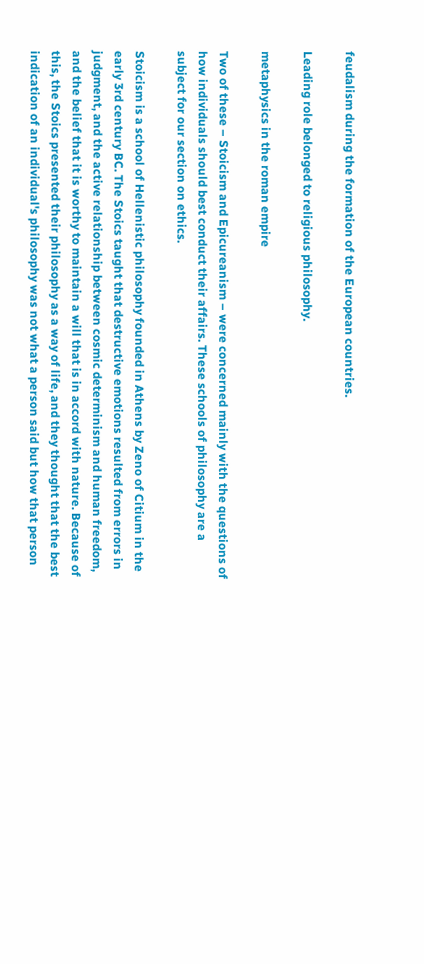feudalism during the formation of the European countries.

Leading role belonged to religious philosophy.

metaphysics in the roman empire

Two of these – Stoicism and Epicureanism – were concerned mainly with the questions of how individuals should best conduct their affairs. These schools of philosophy are a subject for our section on ethics.

Stoicism is a school of Hellenistic philosophy founded in Athens by Zeno of Citium in the early 3rd century BC. The Stoics taught that destructive emotions resulted from errors in judgment, and the active relationship between cosmic determinism and human freedom, and the belief that it is worthy to maintain a will that is in accord with nature. Because of this, the Stoics presented their philosophy as a way of life, and they thought that the best indication of an individual's philosophy was not what a person said but how that person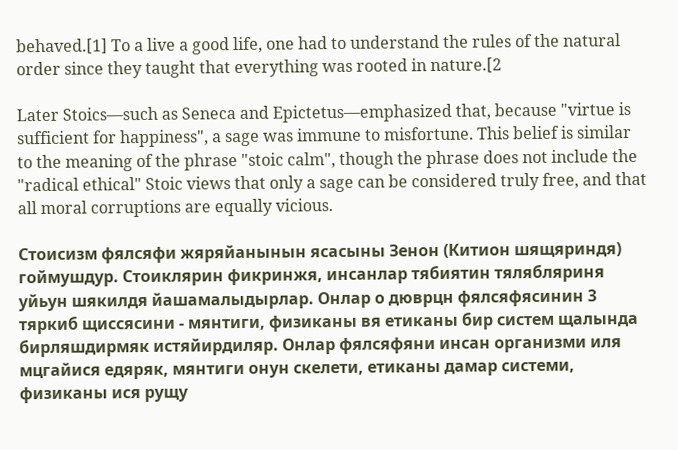behaved.[1] To a live a good life, one had to understand the rules of the natural order since they taught that everything was rooted in nature.[2

Later Stoics—such as Seneca and Epictetus—emphasized that, because "virtue is sufficient for happiness", a sage was immune to misfortune. This belief is similar to the meaning of the phrase "stoic calm", though the phrase does not include the "radical ethical" Stoic views that only a sage can be considered truly free, and that all moral corruptions are equally vicious.

Стоисизм фялсяфи жяряйанынын ясасыны Зенон (Китион шящяриндя) гоймушдур. Стоиклярин фикринжя, инсанлар тябиятин тялябляриня уйьун шякилдя йашамалыдырлар. Онлар о дюврцн фялсяфясинин 3 тяркиб щиссясини - мянтиги, физиканы вя етиканы бир систем щалында бирляшдирмяк истяйирдиляр. Онлар фялсяфяни инсан организми иля мцгайися едяряк, мянтиги онун скелети, етиканы дамар системи, физиканы ися рущу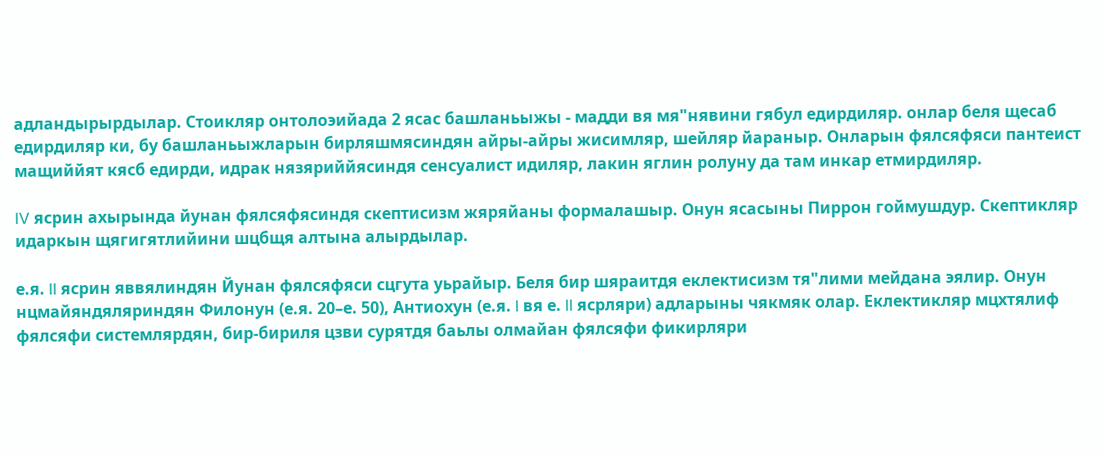адландырырдылар. Стоикляр онтолоэийада 2 ясас башланьыжы - мадди вя мя"нявини гябул едирдиляр. онлар беля щесаб едирдиляр ки, бу башланьыжларын бирляшмясиндян айры-айры жисимляр, шейляр йараныр. Онларын фялсяфяси пантеист мащиййят кясб едирди, идрак нязяриййясиндя сенсуалист идиляр, лакин яглин ролуну да там инкар етмирдиляр.

IV ясрин ахырында йунан фялсяфясиндя скептисизм жяряйаны формалашыр. Онун ясасыны Пиррон гоймушдур. Скептикляр идаркын щягигятлийини шцбщя алтына алырдылар.

е.я. II ясрин яввялиндян Йунан фялсяфяси сцгута уьрайыр. Беля бир шяраитдя еклектисизм тя"лими мейдана эялир. Онун нцмайяндяляриндян Филонун (е.я. 20–е. 50), Антиохун (е.я. I вя е. II ясрляри) адларыны чякмяк олар. Еклектикляр мцхтялиф фялсяфи системлярдян, бир-бириля цзви сурятдя баьлы олмайан фялсяфи фикирляри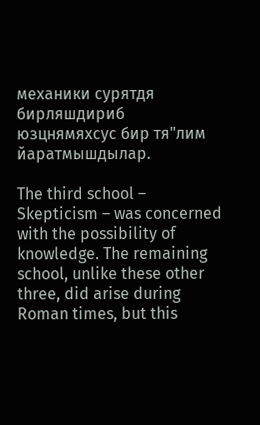механики сурятдя бирляшдириб юзцнямяхсус бир тя"лим йаратмышдылар.

The third school – Skepticism – was concerned with the possibility of knowledge. The remaining school, unlike these other three, did arise during Roman times, but this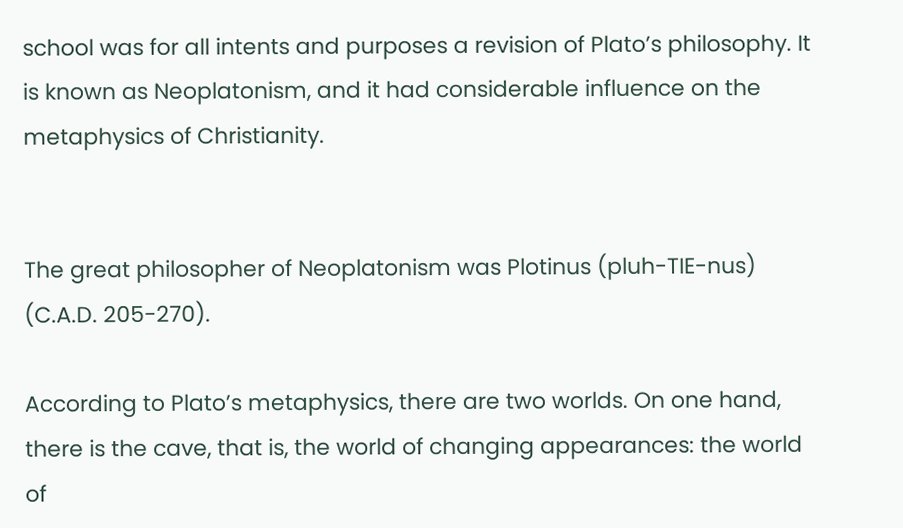school was for all intents and purposes a revision of Plato’s philosophy. It is known as Neoplatonism, and it had considerable influence on the metaphysics of Christianity.


The great philosopher of Neoplatonism was Plotinus (pluh-TIE-nus) (C.A.D. 205-270).

According to Plato’s metaphysics, there are two worlds. On one hand, there is the cave, that is, the world of changing appearances: the world of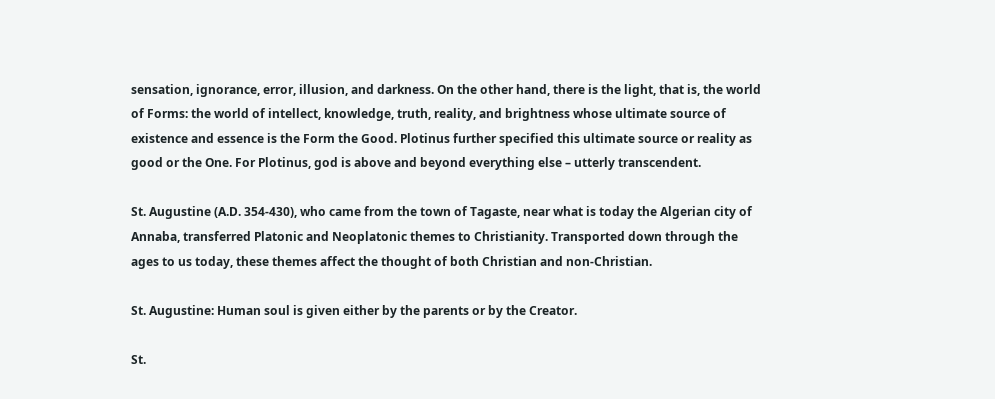sensation, ignorance, error, illusion, and darkness. On the other hand, there is the light, that is, the world of Forms: the world of intellect, knowledge, truth, reality, and brightness whose ultimate source of existence and essence is the Form the Good. Plotinus further specified this ultimate source or reality as good or the One. For Plotinus, god is above and beyond everything else – utterly transcendent.

St. Augustine (A.D. 354-430), who came from the town of Tagaste, near what is today the Algerian city of Annaba, transferred Platonic and Neoplatonic themes to Christianity. Transported down through the ages to us today, these themes affect the thought of both Christian and non-Christian.

St. Augustine: Human soul is given either by the parents or by the Creator.

St.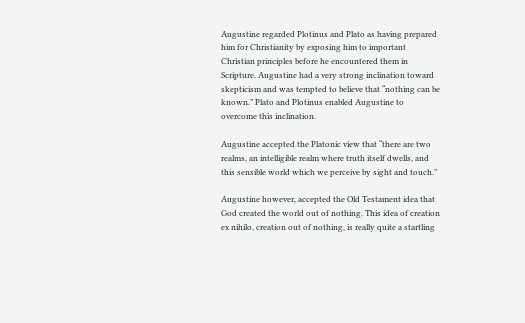Augustine regarded Plotinus and Plato as having prepared him for Christianity by exposing him to important Christian principles before he encountered them in Scripture. Augustine had a very strong inclination toward skepticism and was tempted to believe that “nothing can be known.” Plato and Plotinus enabled Augustine to overcome this inclination.

Augustine accepted the Platonic view that “there are two realms, an intelligible realm where truth itself dwells, and this sensible world which we perceive by sight and touch.”

Augustine however, accepted the Old Testament idea that God created the world out of nothing. This idea of creation ex nihilo, creation out of nothing, is really quite a startling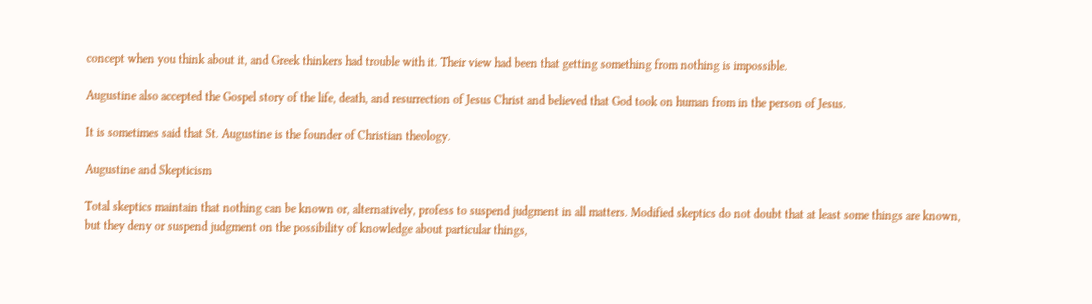concept when you think about it, and Greek thinkers had trouble with it. Their view had been that getting something from nothing is impossible.

Augustine also accepted the Gospel story of the life, death, and resurrection of Jesus Christ and believed that God took on human from in the person of Jesus.

It is sometimes said that St. Augustine is the founder of Christian theology.

Augustine and Skepticism

Total skeptics maintain that nothing can be known or, alternatively, profess to suspend judgment in all matters. Modified skeptics do not doubt that at least some things are known, but they deny or suspend judgment on the possibility of knowledge about particular things,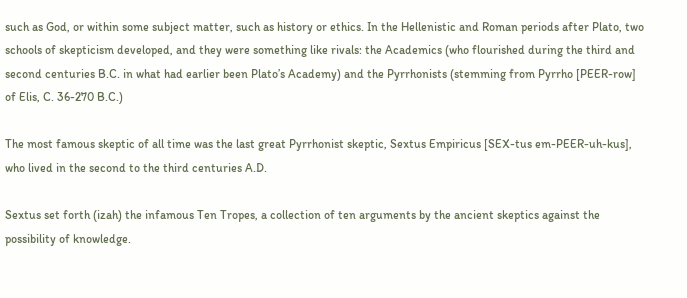such as God, or within some subject matter, such as history or ethics. In the Hellenistic and Roman periods after Plato, two schools of skepticism developed, and they were something like rivals: the Academics (who flourished during the third and second centuries B.C. in what had earlier been Plato’s Academy) and the Pyrrhonists (stemming from Pyrrho [PEER-row] of Elis, C. 36-270 B.C.)

The most famous skeptic of all time was the last great Pyrrhonist skeptic, Sextus Empiricus [SEX-tus em-PEER-uh-kus], who lived in the second to the third centuries A.D.

Sextus set forth (izah) the infamous Ten Tropes, a collection of ten arguments by the ancient skeptics against the possibility of knowledge.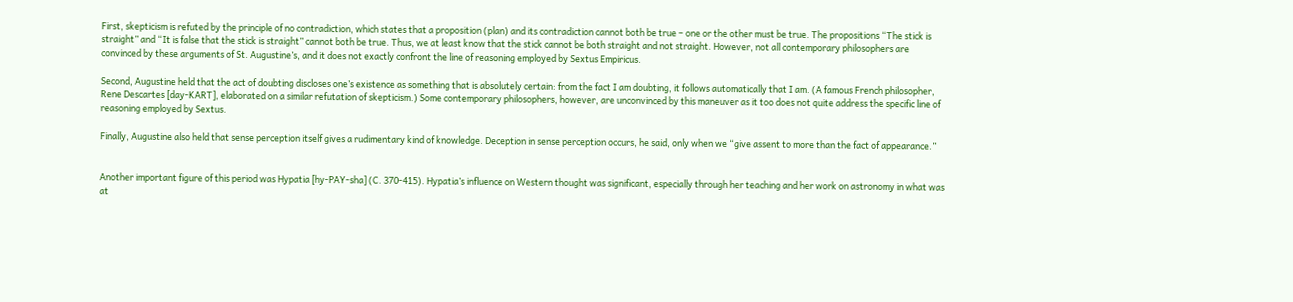First, skepticism is refuted by the principle of no contradiction, which states that a proposition (plan) and its contradiction cannot both be true – one or the other must be true. The propositions “The stick is straight” and “It is false that the stick is straight” cannot both be true. Thus, we at least know that the stick cannot be both straight and not straight. However, not all contemporary philosophers are convinced by these arguments of St. Augustine’s, and it does not exactly confront the line of reasoning employed by Sextus Empiricus.

Second, Augustine held that the act of doubting discloses one’s existence as something that is absolutely certain: from the fact I am doubting, it follows automatically that I am. (A famous French philosopher, Rene Descartes [day-KART], elaborated on a similar refutation of skepticism.) Some contemporary philosophers, however, are unconvinced by this maneuver as it too does not quite address the specific line of reasoning employed by Sextus.

Finally, Augustine also held that sense perception itself gives a rudimentary kind of knowledge. Deception in sense perception occurs, he said, only when we “give assent to more than the fact of appearance.”


Another important figure of this period was Hypatia [hy-PAY-sha] (C. 370-415). Hypatia’s influence on Western thought was significant, especially through her teaching and her work on astronomy in what was at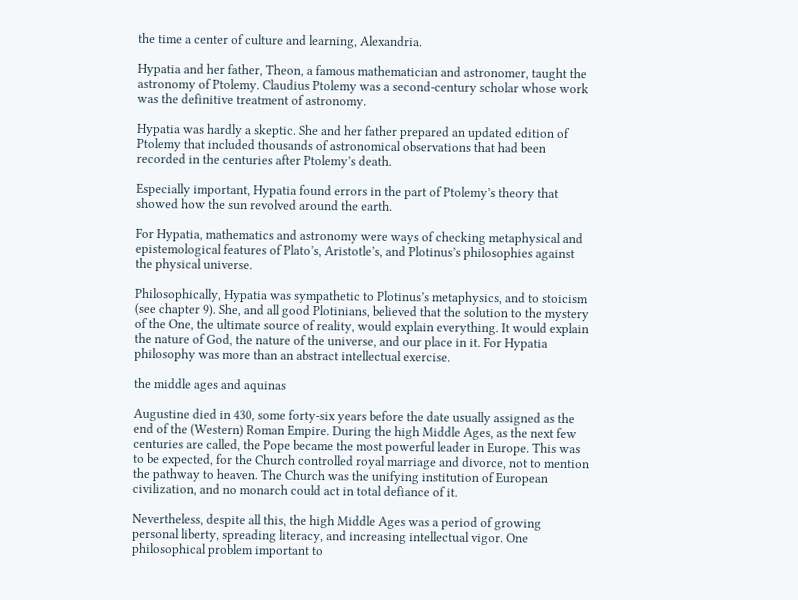the time a center of culture and learning, Alexandria.

Hypatia and her father, Theon, a famous mathematician and astronomer, taught the astronomy of Ptolemy. Claudius Ptolemy was a second-century scholar whose work was the definitive treatment of astronomy.

Hypatia was hardly a skeptic. She and her father prepared an updated edition of Ptolemy that included thousands of astronomical observations that had been recorded in the centuries after Ptolemy’s death.

Especially important, Hypatia found errors in the part of Ptolemy’s theory that showed how the sun revolved around the earth.

For Hypatia, mathematics and astronomy were ways of checking metaphysical and epistemological features of Plato’s, Aristotle’s, and Plotinus’s philosophies against the physical universe.

Philosophically, Hypatia was sympathetic to Plotinus’s metaphysics, and to stoicism (see chapter 9). She, and all good Plotinians, believed that the solution to the mystery of the One, the ultimate source of reality, would explain everything. It would explain the nature of God, the nature of the universe, and our place in it. For Hypatia philosophy was more than an abstract intellectual exercise.

the middle ages and aquinas

Augustine died in 430, some forty-six years before the date usually assigned as the end of the (Western) Roman Empire. During the high Middle Ages, as the next few centuries are called, the Pope became the most powerful leader in Europe. This was to be expected, for the Church controlled royal marriage and divorce, not to mention the pathway to heaven. The Church was the unifying institution of European civilization, and no monarch could act in total defiance of it.

Nevertheless, despite all this, the high Middle Ages was a period of growing personal liberty, spreading literacy, and increasing intellectual vigor. One philosophical problem important to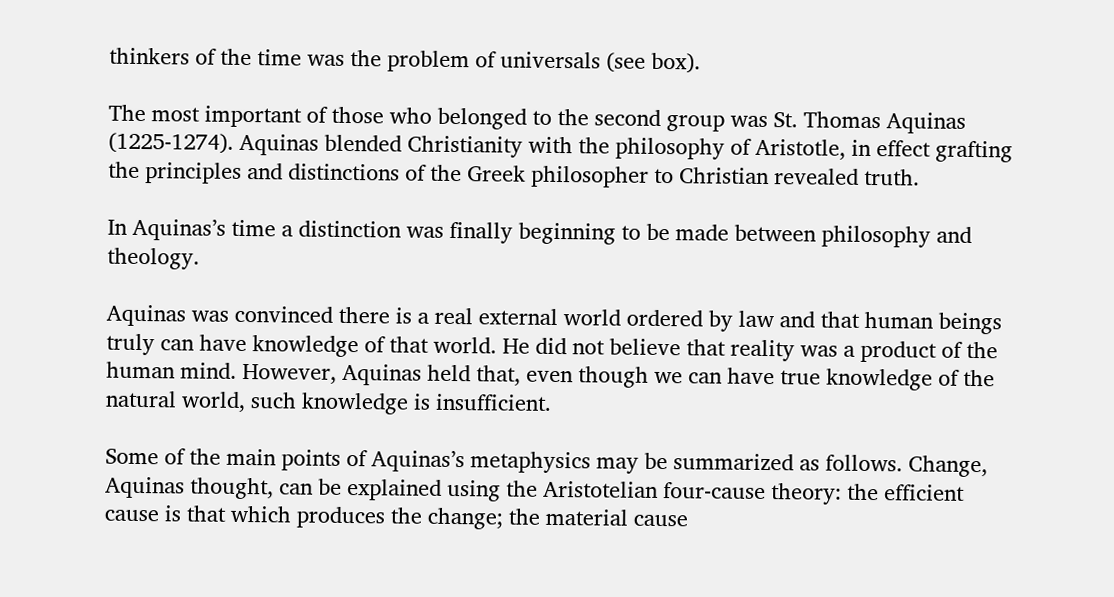thinkers of the time was the problem of universals (see box).

The most important of those who belonged to the second group was St. Thomas Aquinas (1225-1274). Aquinas blended Christianity with the philosophy of Aristotle, in effect grafting the principles and distinctions of the Greek philosopher to Christian revealed truth.

In Aquinas’s time a distinction was finally beginning to be made between philosophy and theology.

Aquinas was convinced there is a real external world ordered by law and that human beings truly can have knowledge of that world. He did not believe that reality was a product of the human mind. However, Aquinas held that, even though we can have true knowledge of the natural world, such knowledge is insufficient.

Some of the main points of Aquinas’s metaphysics may be summarized as follows. Change, Aquinas thought, can be explained using the Aristotelian four-cause theory: the efficient cause is that which produces the change; the material cause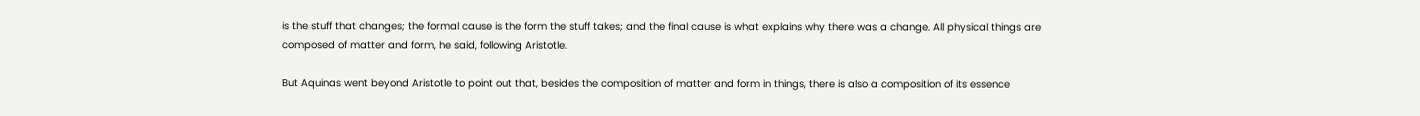is the stuff that changes; the formal cause is the form the stuff takes; and the final cause is what explains why there was a change. All physical things are composed of matter and form, he said, following Aristotle.

But Aquinas went beyond Aristotle to point out that, besides the composition of matter and form in things, there is also a composition of its essence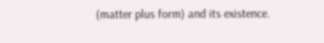(matter plus form) and its existence.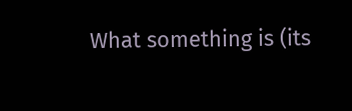What something is (its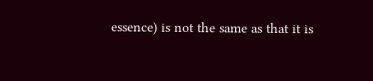essence) is not the same as that it is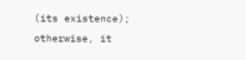(its existence); otherwise, it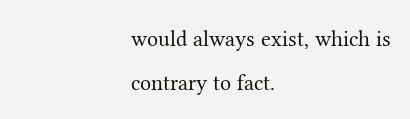would always exist, which is contrary to fact.